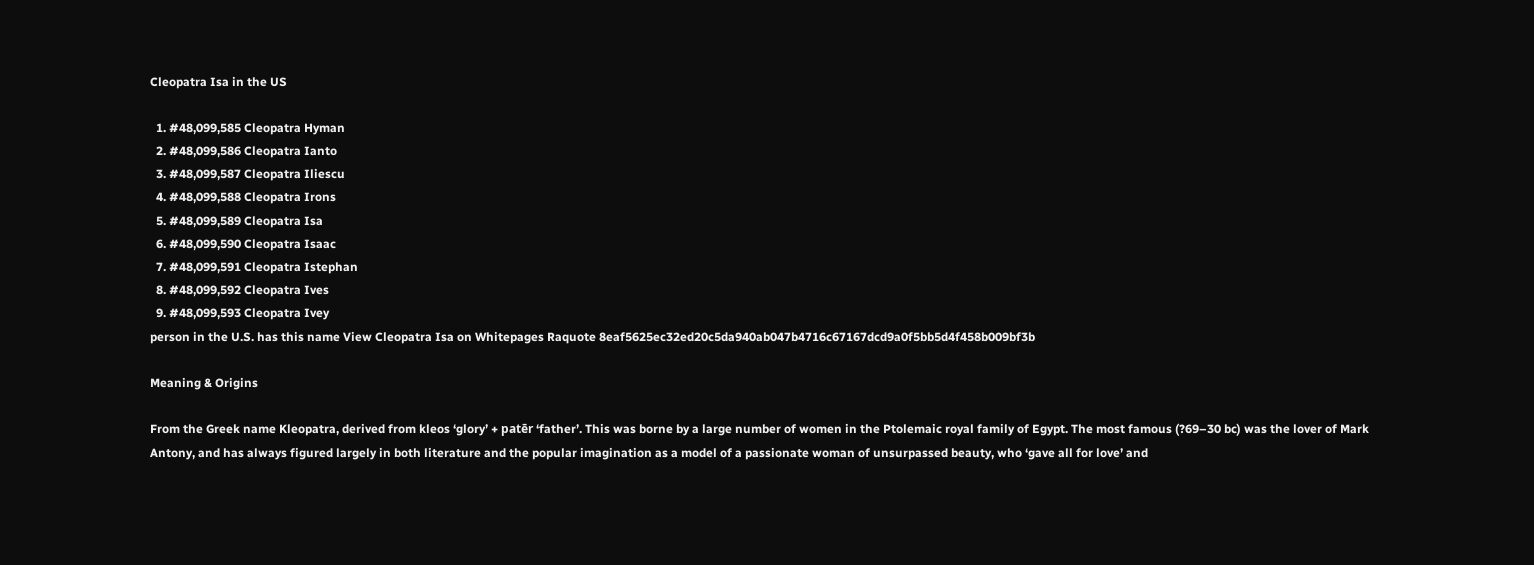Cleopatra Isa in the US

  1. #48,099,585 Cleopatra Hyman
  2. #48,099,586 Cleopatra Ianto
  3. #48,099,587 Cleopatra Iliescu
  4. #48,099,588 Cleopatra Irons
  5. #48,099,589 Cleopatra Isa
  6. #48,099,590 Cleopatra Isaac
  7. #48,099,591 Cleopatra Istephan
  8. #48,099,592 Cleopatra Ives
  9. #48,099,593 Cleopatra Ivey
person in the U.S. has this name View Cleopatra Isa on Whitepages Raquote 8eaf5625ec32ed20c5da940ab047b4716c67167dcd9a0f5bb5d4f458b009bf3b

Meaning & Origins

From the Greek name Kleopatra, derived from kleos ‘glory’ + patēr ‘father’. This was borne by a large number of women in the Ptolemaic royal family of Egypt. The most famous (?69–30 bc) was the lover of Mark Antony, and has always figured largely in both literature and the popular imagination as a model of a passionate woman of unsurpassed beauty, who ‘gave all for love’ and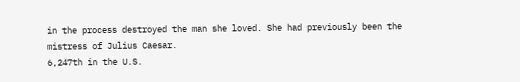in the process destroyed the man she loved. She had previously been the mistress of Julius Caesar.
6,247th in the U.S.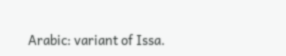Arabic: variant of Issa.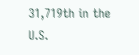31,719th in the U.S.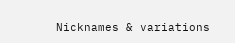Nicknames & variations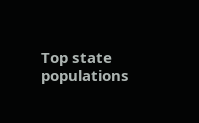Top state populations